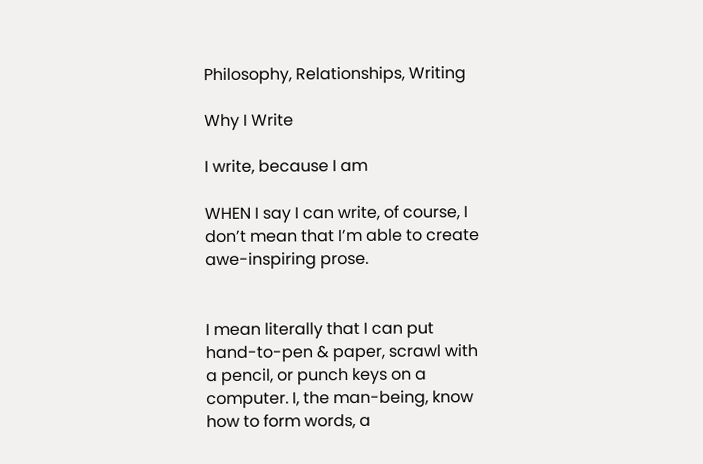Philosophy, Relationships, Writing

Why I Write

I write, because I am

WHEN I say I can write, of course, I don’t mean that I’m able to create awe-inspiring prose.


I mean literally that I can put hand-to-pen & paper, scrawl with a pencil, or punch keys on a computer. I, the man-being, know how to form words, a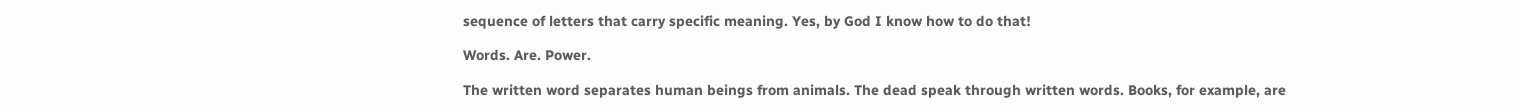sequence of letters that carry specific meaning. Yes, by God I know how to do that!

Words. Are. Power.

The written word separates human beings from animals. The dead speak through written words. Books, for example, are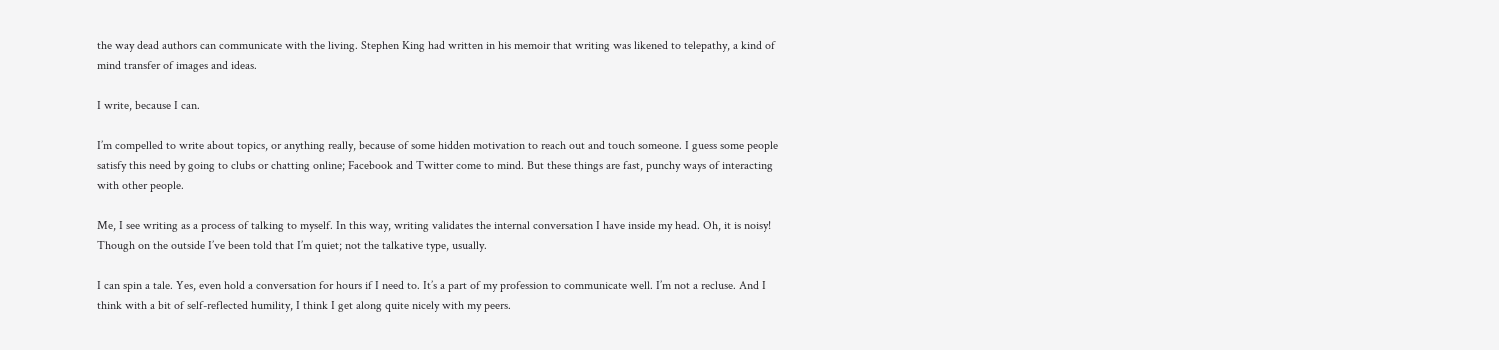the way dead authors can communicate with the living. Stephen King had written in his memoir that writing was likened to telepathy, a kind of mind transfer of images and ideas.

I write, because I can.

I’m compelled to write about topics, or anything really, because of some hidden motivation to reach out and touch someone. I guess some people satisfy this need by going to clubs or chatting online; Facebook and Twitter come to mind. But these things are fast, punchy ways of interacting with other people.

Me, I see writing as a process of talking to myself. In this way, writing validates the internal conversation I have inside my head. Oh, it is noisy!  Though on the outside I’ve been told that I’m quiet; not the talkative type, usually.

I can spin a tale. Yes, even hold a conversation for hours if I need to. It’s a part of my profession to communicate well. I’m not a recluse. And I think with a bit of self-reflected humility, I think I get along quite nicely with my peers.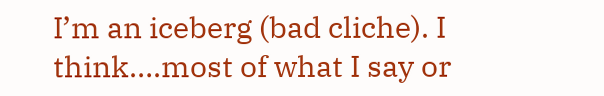I’m an iceberg (bad cliche). I think….most of what I say or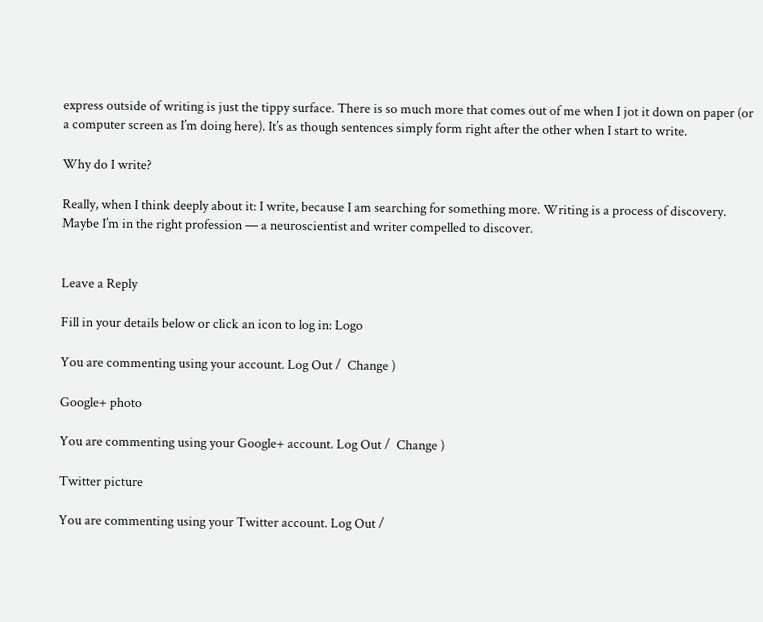express outside of writing is just the tippy surface. There is so much more that comes out of me when I jot it down on paper (or a computer screen as I’m doing here). It’s as though sentences simply form right after the other when I start to write.

Why do I write?

Really, when I think deeply about it: I write, because I am searching for something more. Writing is a process of discovery. Maybe I’m in the right profession — a neuroscientist and writer compelled to discover.


Leave a Reply

Fill in your details below or click an icon to log in: Logo

You are commenting using your account. Log Out /  Change )

Google+ photo

You are commenting using your Google+ account. Log Out /  Change )

Twitter picture

You are commenting using your Twitter account. Log Out /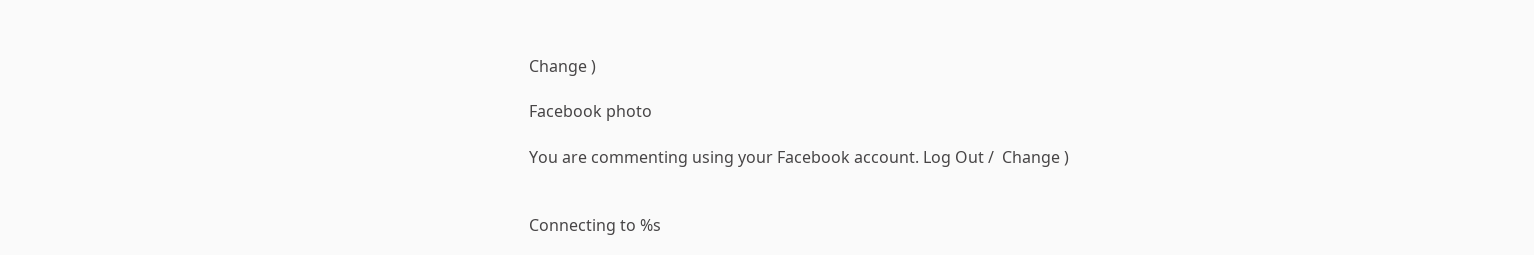Change )

Facebook photo

You are commenting using your Facebook account. Log Out /  Change )


Connecting to %s